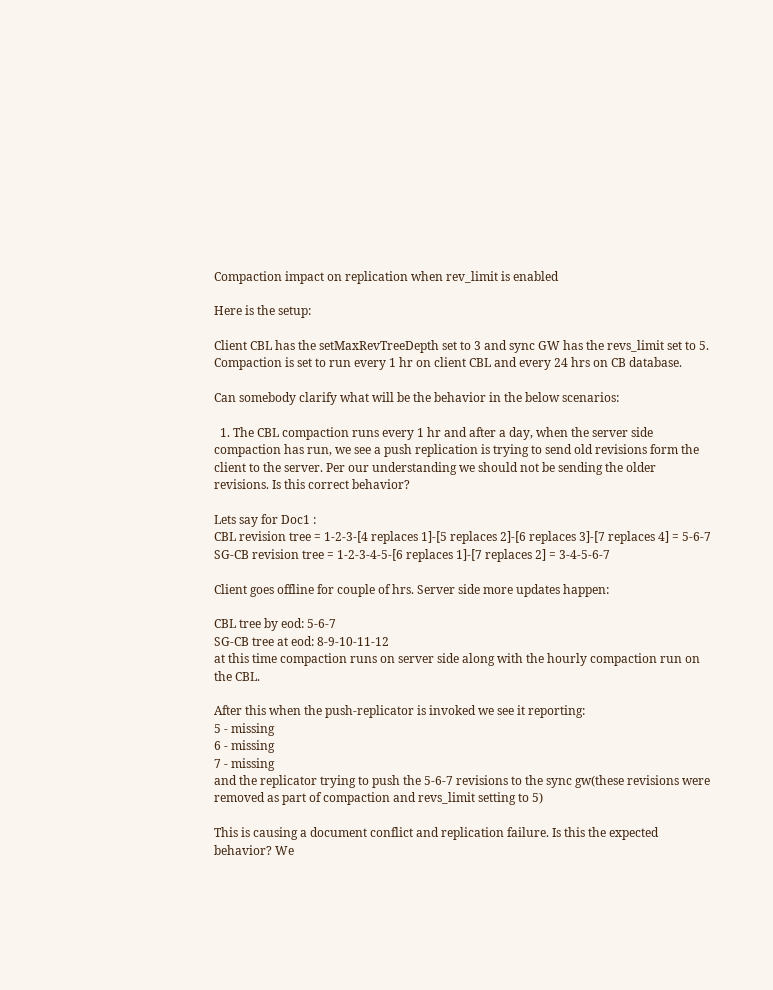Compaction impact on replication when rev_limit is enabled

Here is the setup:

Client CBL has the setMaxRevTreeDepth set to 3 and sync GW has the revs_limit set to 5. Compaction is set to run every 1 hr on client CBL and every 24 hrs on CB database.

Can somebody clarify what will be the behavior in the below scenarios:

  1. The CBL compaction runs every 1 hr and after a day, when the server side compaction has run, we see a push replication is trying to send old revisions form the client to the server. Per our understanding we should not be sending the older revisions. Is this correct behavior?

Lets say for Doc1 :
CBL revision tree = 1-2-3-[4 replaces 1]-[5 replaces 2]-[6 replaces 3]-[7 replaces 4] = 5-6-7
SG-CB revision tree = 1-2-3-4-5-[6 replaces 1]-[7 replaces 2] = 3-4-5-6-7

Client goes offline for couple of hrs. Server side more updates happen:

CBL tree by eod: 5-6-7
SG-CB tree at eod: 8-9-10-11-12
at this time compaction runs on server side along with the hourly compaction run on the CBL.

After this when the push-replicator is invoked we see it reporting:
5 - missing
6 - missing
7 - missing
and the replicator trying to push the 5-6-7 revisions to the sync gw(these revisions were removed as part of compaction and revs_limit setting to 5)

This is causing a document conflict and replication failure. Is this the expected behavior? We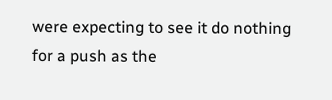were expecting to see it do nothing for a push as the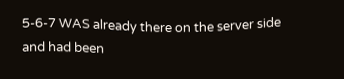5-6-7 WAS already there on the server side and had been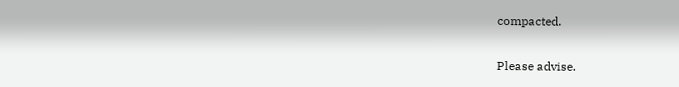compacted.

Please advise.